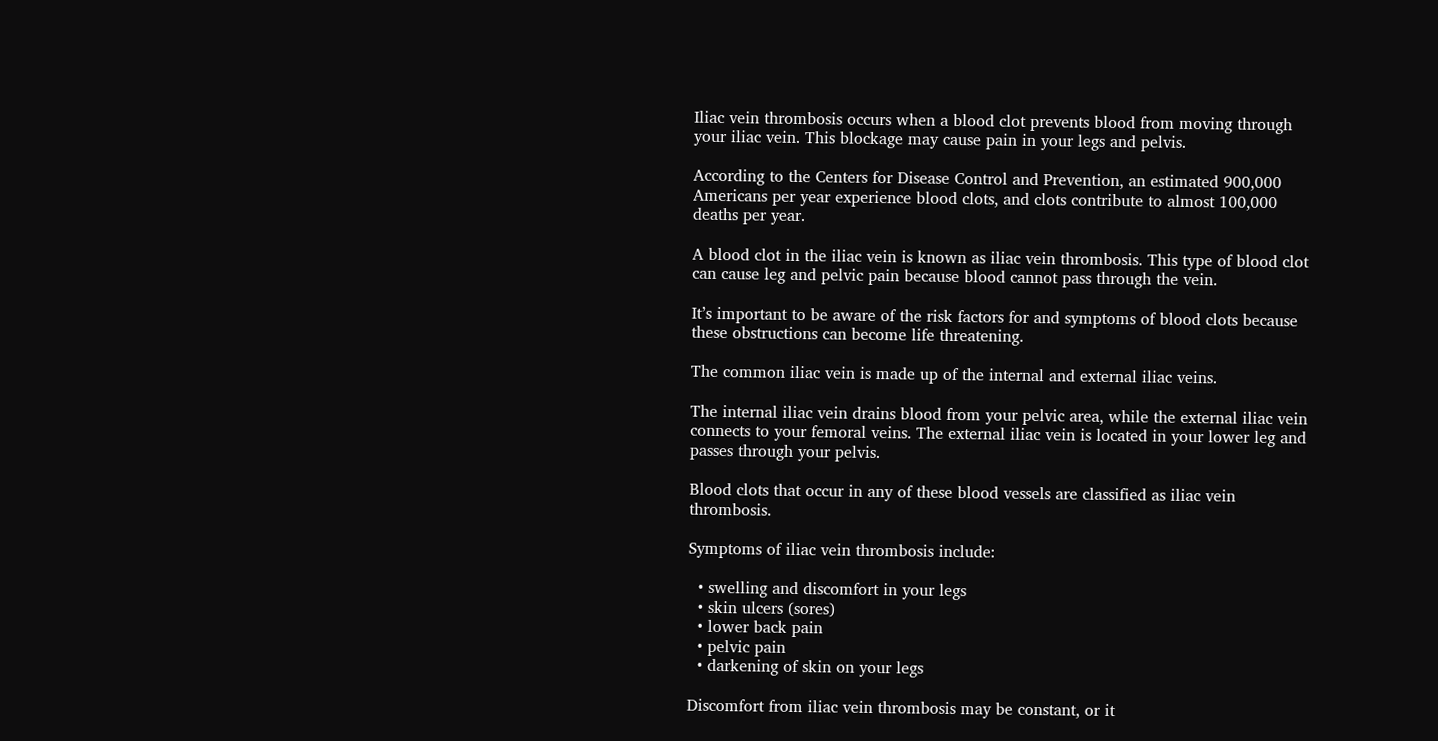Iliac vein thrombosis occurs when a blood clot prevents blood from moving through your iliac vein. This blockage may cause pain in your legs and pelvis.

According to the Centers for Disease Control and Prevention, an estimated 900,000 Americans per year experience blood clots, and clots contribute to almost 100,000 deaths per year.

A blood clot in the iliac vein is known as iliac vein thrombosis. This type of blood clot can cause leg and pelvic pain because blood cannot pass through the vein.

It’s important to be aware of the risk factors for and symptoms of blood clots because these obstructions can become life threatening.

The common iliac vein is made up of the internal and external iliac veins.

The internal iliac vein drains blood from your pelvic area, while the external iliac vein connects to your femoral veins. The external iliac vein is located in your lower leg and passes through your pelvis.

Blood clots that occur in any of these blood vessels are classified as iliac vein thrombosis.

Symptoms of iliac vein thrombosis include:

  • swelling and discomfort in your legs
  • skin ulcers (sores)
  • lower back pain
  • pelvic pain
  • darkening of skin on your legs

Discomfort from iliac vein thrombosis may be constant, or it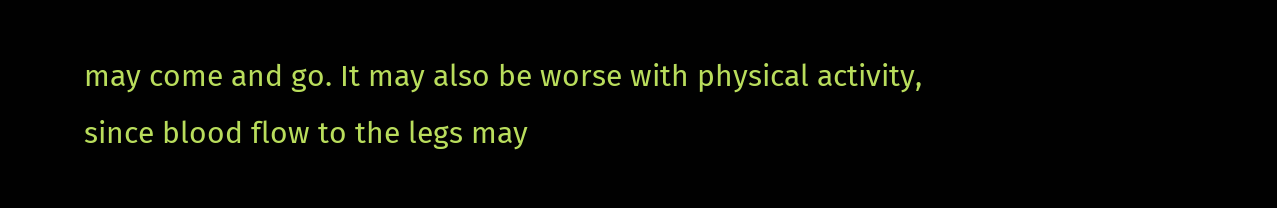may come and go. It may also be worse with physical activity, since blood flow to the legs may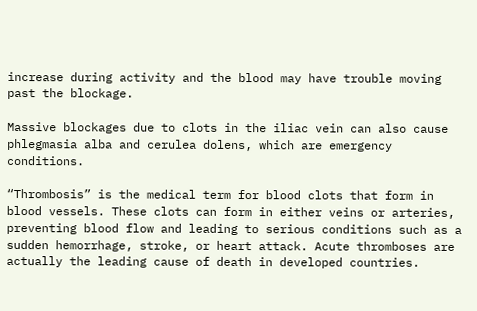increase during activity and the blood may have trouble moving past the blockage.

Massive blockages due to clots in the iliac vein can also cause phlegmasia alba and cerulea dolens, which are emergency conditions.

“Thrombosis” is the medical term for blood clots that form in blood vessels. These clots can form in either veins or arteries, preventing blood flow and leading to serious conditions such as a sudden hemorrhage, stroke, or heart attack. Acute thromboses are actually the leading cause of death in developed countries.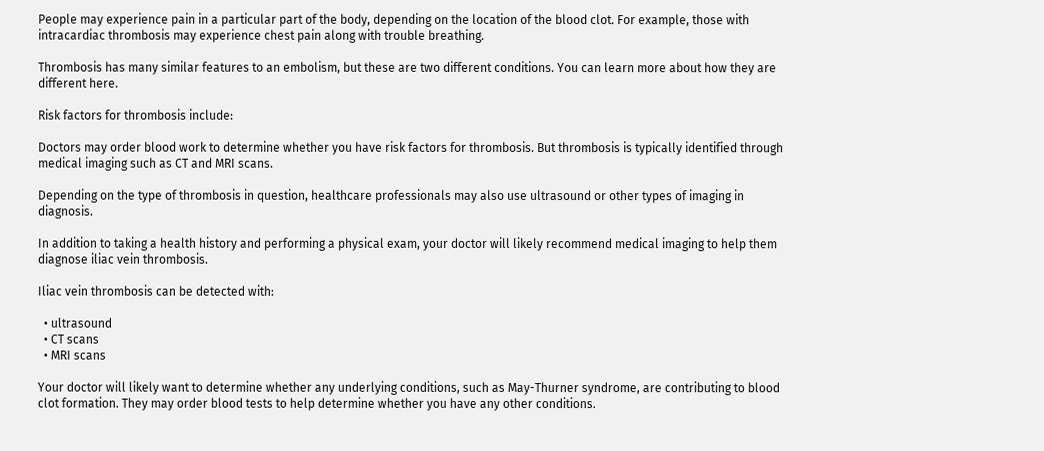People may experience pain in a particular part of the body, depending on the location of the blood clot. For example, those with intracardiac thrombosis may experience chest pain along with trouble breathing.

Thrombosis has many similar features to an embolism, but these are two different conditions. You can learn more about how they are different here.

Risk factors for thrombosis include:

Doctors may order blood work to determine whether you have risk factors for thrombosis. But thrombosis is typically identified through medical imaging such as CT and MRI scans.

Depending on the type of thrombosis in question, healthcare professionals may also use ultrasound or other types of imaging in diagnosis.

In addition to taking a health history and performing a physical exam, your doctor will likely recommend medical imaging to help them diagnose iliac vein thrombosis.

Iliac vein thrombosis can be detected with:

  • ultrasound
  • CT scans
  • MRI scans

Your doctor will likely want to determine whether any underlying conditions, such as May-Thurner syndrome, are contributing to blood clot formation. They may order blood tests to help determine whether you have any other conditions.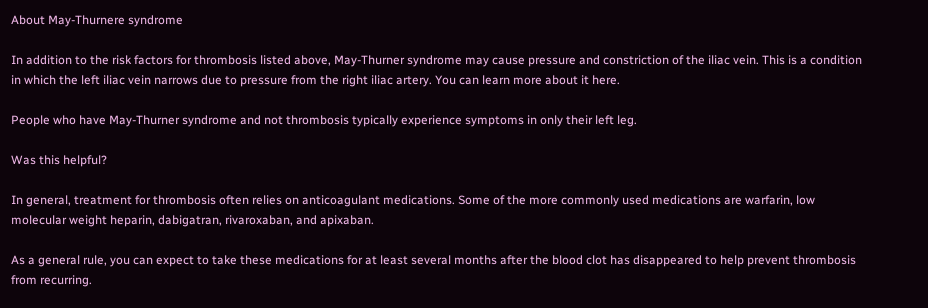About May-Thurnere syndrome

In addition to the risk factors for thrombosis listed above, May-Thurner syndrome may cause pressure and constriction of the iliac vein. This is a condition in which the left iliac vein narrows due to pressure from the right iliac artery. You can learn more about it here.

People who have May-Thurner syndrome and not thrombosis typically experience symptoms in only their left leg.

Was this helpful?

In general, treatment for thrombosis often relies on anticoagulant medications. Some of the more commonly used medications are warfarin, low molecular weight heparin, dabigatran, rivaroxaban, and apixaban.

As a general rule, you can expect to take these medications for at least several months after the blood clot has disappeared to help prevent thrombosis from recurring.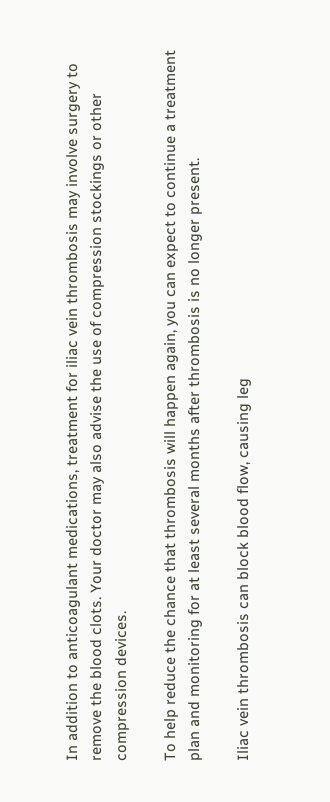In addition to anticoagulant medications, treatment for iliac vein thrombosis may involve surgery to remove the blood clots. Your doctor may also advise the use of compression stockings or other compression devices.

To help reduce the chance that thrombosis will happen again, you can expect to continue a treatment plan and monitoring for at least several months after thrombosis is no longer present.

Iliac vein thrombosis can block blood flow, causing leg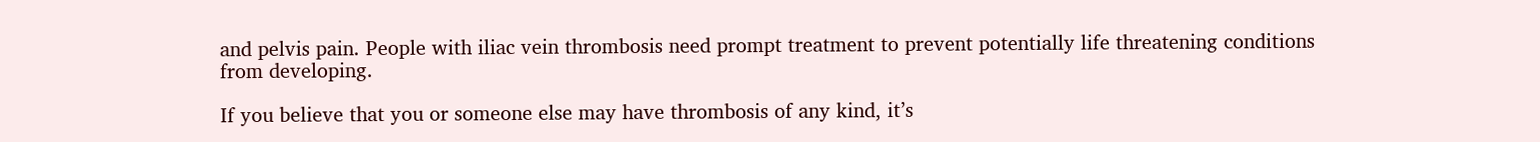and pelvis pain. People with iliac vein thrombosis need prompt treatment to prevent potentially life threatening conditions from developing.

If you believe that you or someone else may have thrombosis of any kind, it’s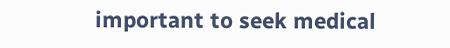important to seek medical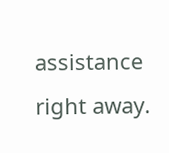assistance right away.